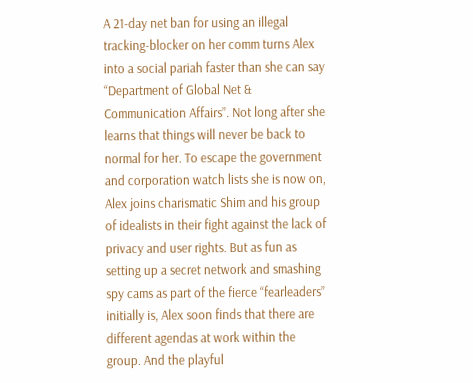A 21-day net ban for using an illegal tracking-blocker on her comm turns Alex into a social pariah faster than she can say “Department of Global Net & Communication Affairs”. Not long after she learns that things will never be back to normal for her. To escape the government and corporation watch lists she is now on, Alex joins charismatic Shim and his group of idealists in their fight against the lack of privacy and user rights. But as fun as setting up a secret network and smashing spy cams as part of the fierce “fearleaders” initially is, Alex soon finds that there are different agendas at work within the group. And the playful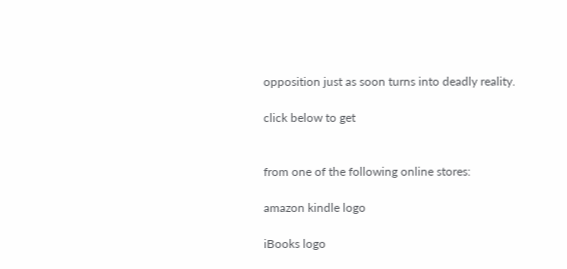opposition just as soon turns into deadly reality.

click below to get


from one of the following online stores:

amazon kindle logo

iBooks logo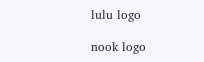lulu logo

nook logo